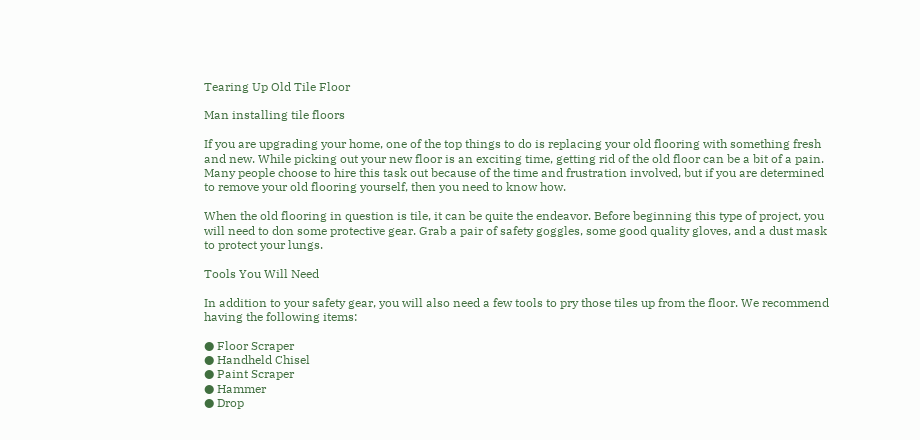Tearing Up Old Tile Floor

Man installing tile floors

If you are upgrading your home, one of the top things to do is replacing your old flooring with something fresh and new. While picking out your new floor is an exciting time, getting rid of the old floor can be a bit of a pain. Many people choose to hire this task out because of the time and frustration involved, but if you are determined to remove your old flooring yourself, then you need to know how.

When the old flooring in question is tile, it can be quite the endeavor. Before beginning this type of project, you will need to don some protective gear. Grab a pair of safety goggles, some good quality gloves, and a dust mask to protect your lungs.

Tools You Will Need

In addition to your safety gear, you will also need a few tools to pry those tiles up from the floor. We recommend having the following items:

● Floor Scraper
● Handheld Chisel
● Paint Scraper
● Hammer
● Drop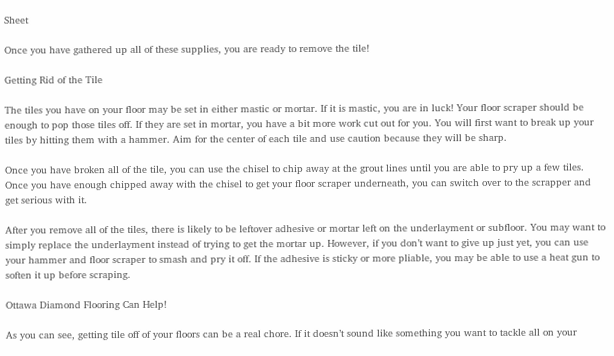Sheet

Once you have gathered up all of these supplies, you are ready to remove the tile!

Getting Rid of the Tile

The tiles you have on your floor may be set in either mastic or mortar. If it is mastic, you are in luck! Your floor scraper should be enough to pop those tiles off. If they are set in mortar, you have a bit more work cut out for you. You will first want to break up your tiles by hitting them with a hammer. Aim for the center of each tile and use caution because they will be sharp.

Once you have broken all of the tile, you can use the chisel to chip away at the grout lines until you are able to pry up a few tiles. Once you have enough chipped away with the chisel to get your floor scraper underneath, you can switch over to the scrapper and get serious with it.

After you remove all of the tiles, there is likely to be leftover adhesive or mortar left on the underlayment or subfloor. You may want to simply replace the underlayment instead of trying to get the mortar up. However, if you don’t want to give up just yet, you can use your hammer and floor scraper to smash and pry it off. If the adhesive is sticky or more pliable, you may be able to use a heat gun to soften it up before scraping.

Ottawa Diamond Flooring Can Help!

As you can see, getting tile off of your floors can be a real chore. If it doesn’t sound like something you want to tackle all on your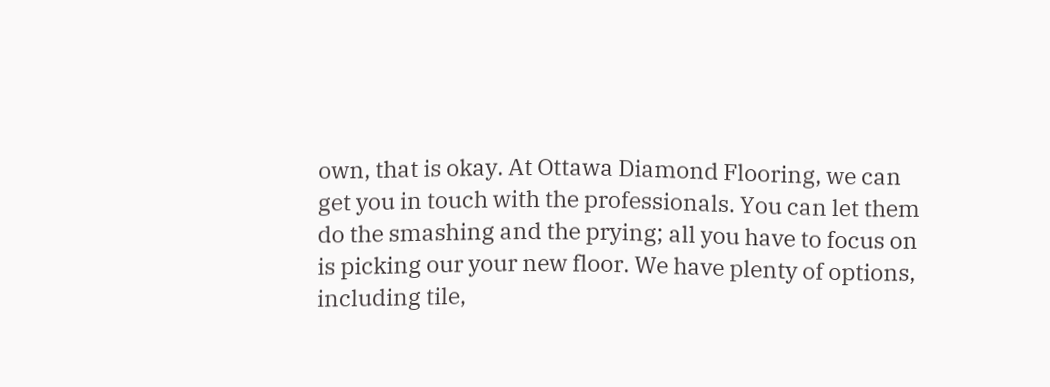own, that is okay. At Ottawa Diamond Flooring, we can get you in touch with the professionals. You can let them do the smashing and the prying; all you have to focus on is picking our your new floor. We have plenty of options, including tile,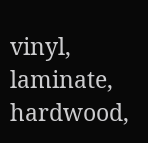vinyl, laminate, hardwood,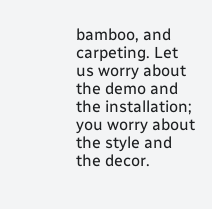bamboo, and carpeting. Let us worry about the demo and the installation; you worry about the style and the decor.